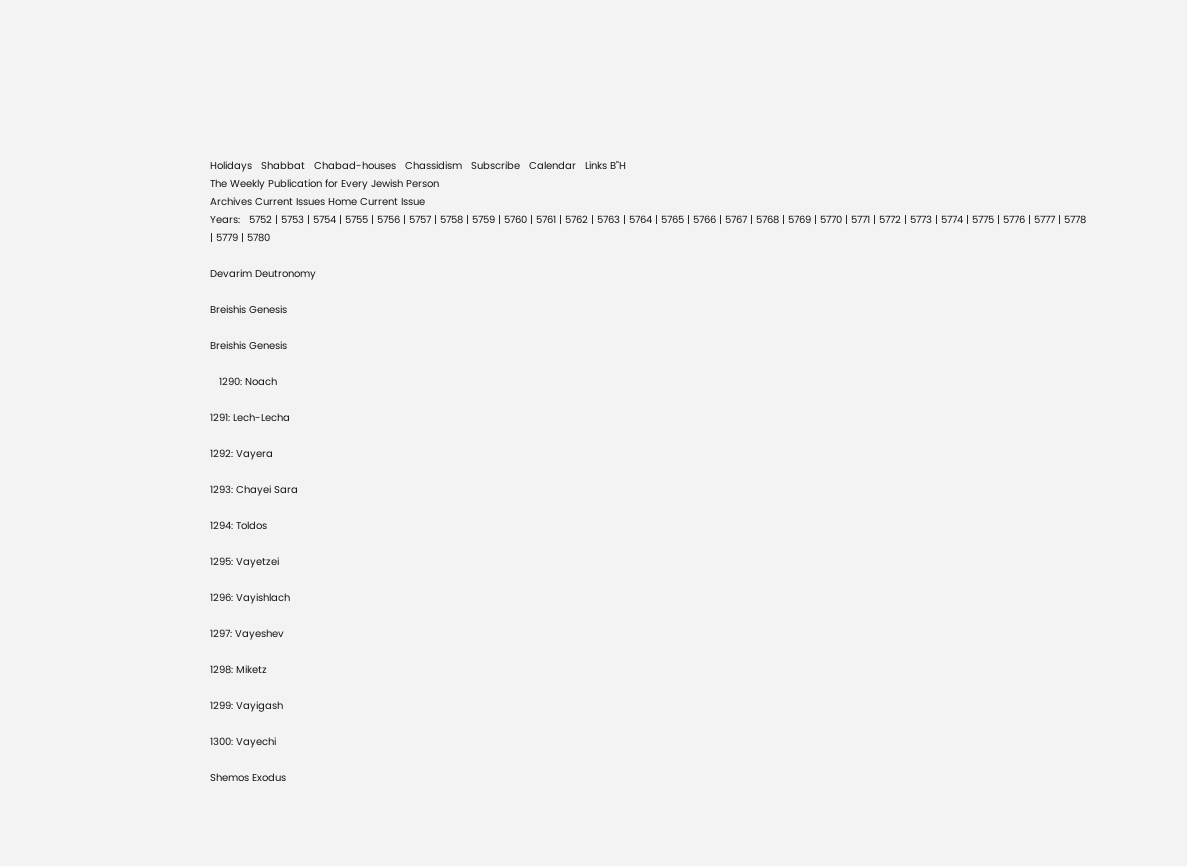Holidays   Shabbat   Chabad-houses   Chassidism   Subscribe   Calendar   Links B"H
The Weekly Publication for Every Jewish Person
Archives Current Issues Home Current Issue
Years:   5752 | 5753 | 5754 | 5755 | 5756 | 5757 | 5758 | 5759 | 5760 | 5761 | 5762 | 5763 | 5764 | 5765 | 5766 | 5767 | 5768 | 5769 | 5770 | 5771 | 5772 | 5773 | 5774 | 5775 | 5776 | 5777 | 5778 | 5779 | 5780

Devarim Deutronomy

Breishis Genesis

Breishis Genesis

   1290: Noach

1291: Lech-Lecha

1292: Vayera

1293: Chayei Sara

1294: Toldos

1295: Vayetzei

1296: Vayishlach

1297: Vayeshev

1298: Miketz

1299: Vayigash

1300: Vayechi

Shemos Exodus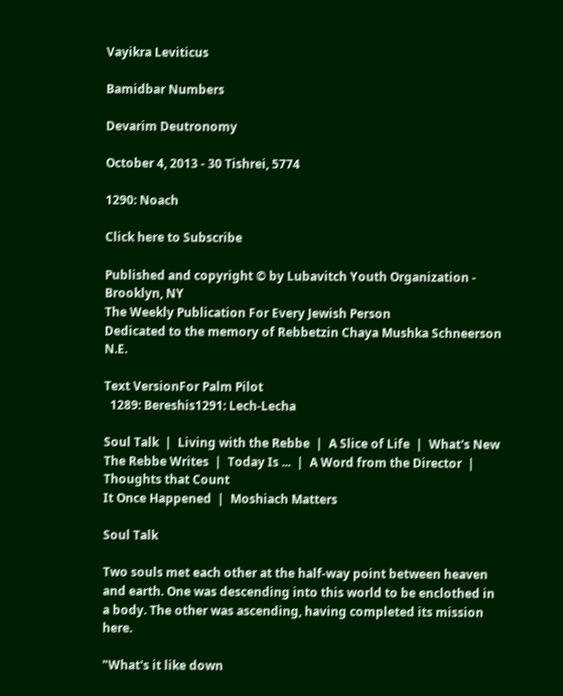Vayikra Leviticus

Bamidbar Numbers

Devarim Deutronomy

October 4, 2013 - 30 Tishrei, 5774

1290: Noach

Click here to Subscribe

Published and copyright © by Lubavitch Youth Organization - Brooklyn, NY
The Weekly Publication For Every Jewish Person
Dedicated to the memory of Rebbetzin Chaya Mushka Schneerson N.E.

Text VersionFor Palm Pilot
  1289: Bereshis1291: Lech-Lecha

Soul Talk  |  Living with the Rebbe  |  A Slice of Life  |  What's New
The Rebbe Writes  |  Today Is ...  |  A Word from the Director  |  Thoughts that Count
It Once Happened  |  Moshiach Matters

Soul Talk

Two souls met each other at the half-way point between heaven and earth. One was descending into this world to be enclothed in a body. The other was ascending, having completed its mission here.

"What's it like down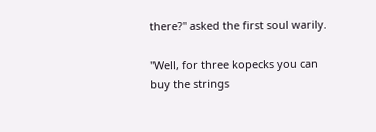there?" asked the first soul warily.

"Well, for three kopecks you can buy the strings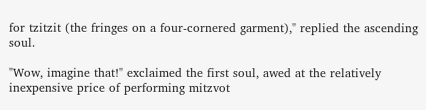for tzitzit (the fringes on a four-cornered garment)," replied the ascending soul.

"Wow, imagine that!" exclaimed the first soul, awed at the relatively inexpensive price of performing mitzvot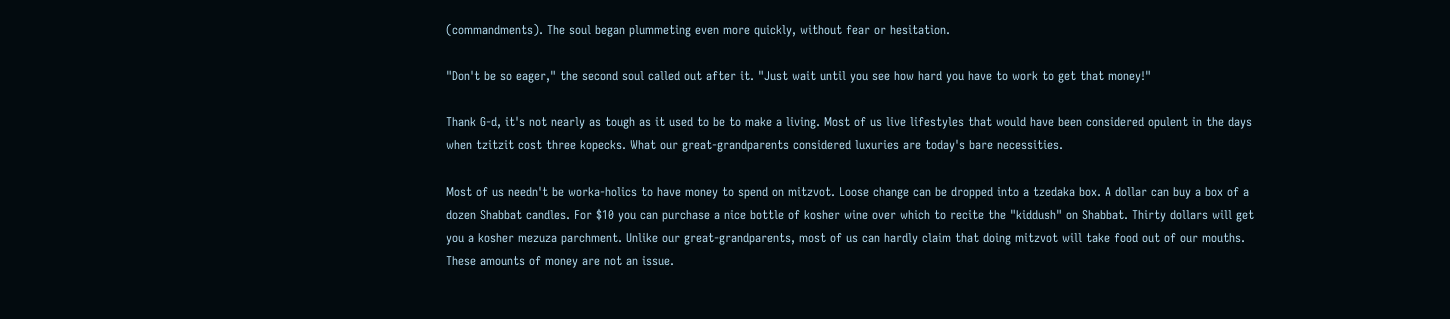(commandments). The soul began plummeting even more quickly, without fear or hesitation.

"Don't be so eager," the second soul called out after it. "Just wait until you see how hard you have to work to get that money!"

Thank G-d, it's not nearly as tough as it used to be to make a living. Most of us live lifestyles that would have been considered opulent in the days when tzitzit cost three kopecks. What our great-grandparents considered luxuries are today's bare necessities.

Most of us needn't be worka-holics to have money to spend on mitzvot. Loose change can be dropped into a tzedaka box. A dollar can buy a box of a dozen Shabbat candles. For $10 you can purchase a nice bottle of kosher wine over which to recite the "kiddush" on Shabbat. Thirty dollars will get you a kosher mezuza parchment. Unlike our great-grandparents, most of us can hardly claim that doing mitzvot will take food out of our mouths. These amounts of money are not an issue.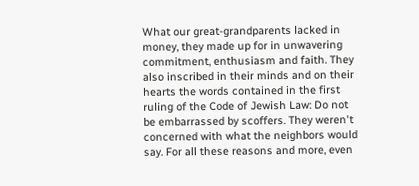What our great-grandparents lacked in money, they made up for in unwavering commitment, enthusiasm and faith. They also inscribed in their minds and on their hearts the words contained in the first ruling of the Code of Jewish Law: Do not be embarrassed by scoffers. They weren't concerned with what the neighbors would say. For all these reasons and more, even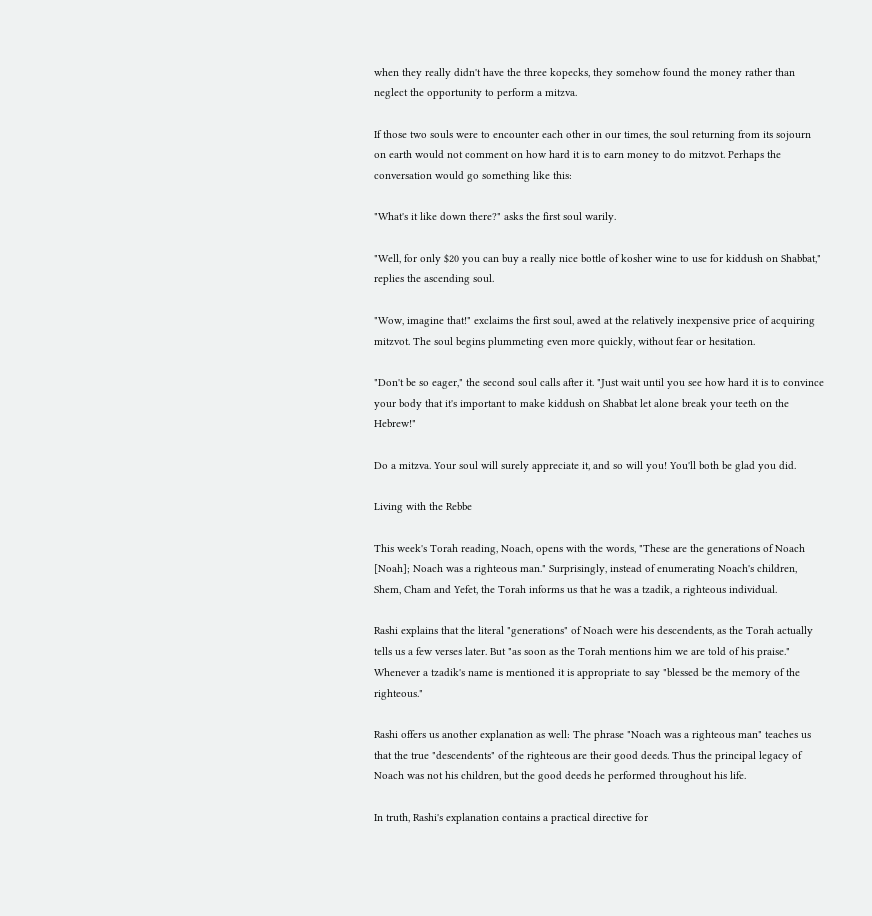when they really didn't have the three kopecks, they somehow found the money rather than neglect the opportunity to perform a mitzva.

If those two souls were to encounter each other in our times, the soul returning from its sojourn on earth would not comment on how hard it is to earn money to do mitzvot. Perhaps the conversation would go something like this:

"What's it like down there?" asks the first soul warily.

"Well, for only $20 you can buy a really nice bottle of kosher wine to use for kiddush on Shabbat," replies the ascending soul.

"Wow, imagine that!" exclaims the first soul, awed at the relatively inexpensive price of acquiring mitzvot. The soul begins plummeting even more quickly, without fear or hesitation.

"Don't be so eager," the second soul calls after it. "Just wait until you see how hard it is to convince your body that it's important to make kiddush on Shabbat let alone break your teeth on the Hebrew!"

Do a mitzva. Your soul will surely appreciate it, and so will you! You'll both be glad you did.

Living with the Rebbe

This week's Torah reading, Noach, opens with the words, "These are the generations of Noach [Noah]; Noach was a righteous man." Surprisingly, instead of enumerating Noach's children, Shem, Cham and Yefet, the Torah informs us that he was a tzadik, a righteous individual.

Rashi explains that the literal "generations" of Noach were his descendents, as the Torah actually tells us a few verses later. But "as soon as the Torah mentions him we are told of his praise." Whenever a tzadik's name is mentioned it is appropriate to say "blessed be the memory of the righteous."

Rashi offers us another explanation as well: The phrase "Noach was a righteous man" teaches us that the true "descendents" of the righteous are their good deeds. Thus the principal legacy of Noach was not his children, but the good deeds he performed throughout his life.

In truth, Rashi's explanation contains a practical directive for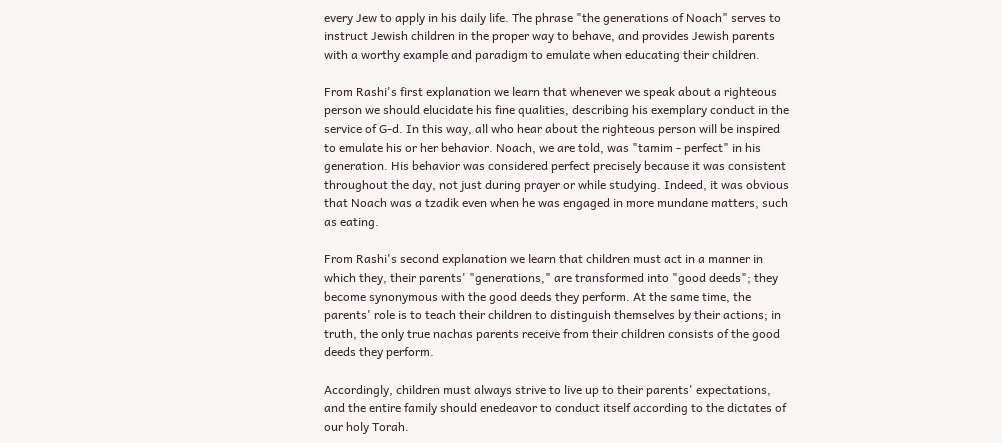every Jew to apply in his daily life. The phrase "the generations of Noach" serves to instruct Jewish children in the proper way to behave, and provides Jewish parents with a worthy example and paradigm to emulate when educating their children.

From Rashi's first explanation we learn that whenever we speak about a righteous person we should elucidate his fine qualities, describing his exemplary conduct in the service of G-d. In this way, all who hear about the righteous person will be inspired to emulate his or her behavior. Noach, we are told, was "tamim - perfect" in his generation. His behavior was considered perfect precisely because it was consistent throughout the day, not just during prayer or while studying. Indeed, it was obvious that Noach was a tzadik even when he was engaged in more mundane matters, such as eating.

From Rashi's second explanation we learn that children must act in a manner in which they, their parents' "generations," are transformed into "good deeds"; they become synonymous with the good deeds they perform. At the same time, the parents' role is to teach their children to distinguish themselves by their actions; in truth, the only true nachas parents receive from their children consists of the good deeds they perform.

Accordingly, children must always strive to live up to their parents' expectations, and the entire family should enedeavor to conduct itself according to the dictates of our holy Torah.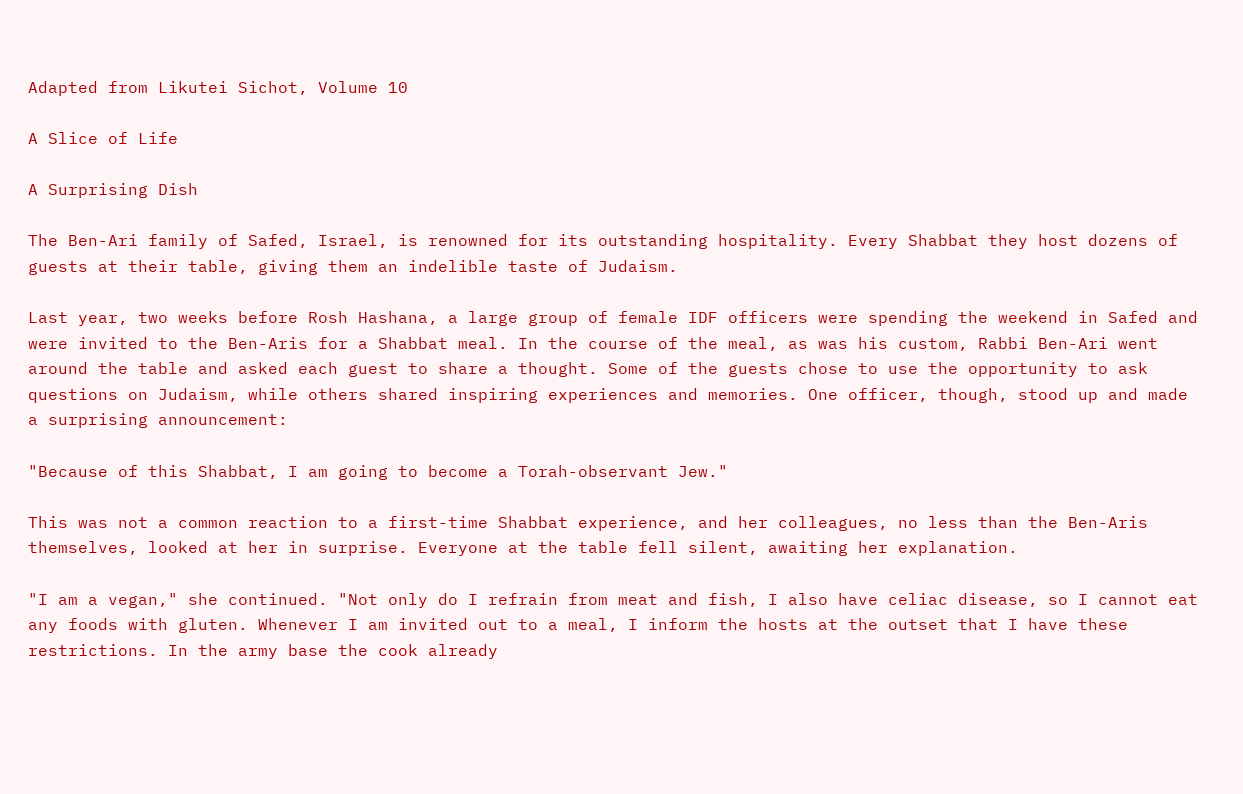Adapted from Likutei Sichot, Volume 10

A Slice of Life

A Surprising Dish

The Ben-Ari family of Safed, Israel, is renowned for its outstanding hospitality. Every Shabbat they host dozens of guests at their table, giving them an indelible taste of Judaism.

Last year, two weeks before Rosh Hashana, a large group of female IDF officers were spending the weekend in Safed and were invited to the Ben-Aris for a Shabbat meal. In the course of the meal, as was his custom, Rabbi Ben-Ari went around the table and asked each guest to share a thought. Some of the guests chose to use the opportunity to ask questions on Judaism, while others shared inspiring experiences and memories. One officer, though, stood up and made a surprising announcement:

"Because of this Shabbat, I am going to become a Torah-observant Jew."

This was not a common reaction to a first-time Shabbat experience, and her colleagues, no less than the Ben-Aris themselves, looked at her in surprise. Everyone at the table fell silent, awaiting her explanation.

"I am a vegan," she continued. "Not only do I refrain from meat and fish, I also have celiac disease, so I cannot eat any foods with gluten. Whenever I am invited out to a meal, I inform the hosts at the outset that I have these restrictions. In the army base the cook already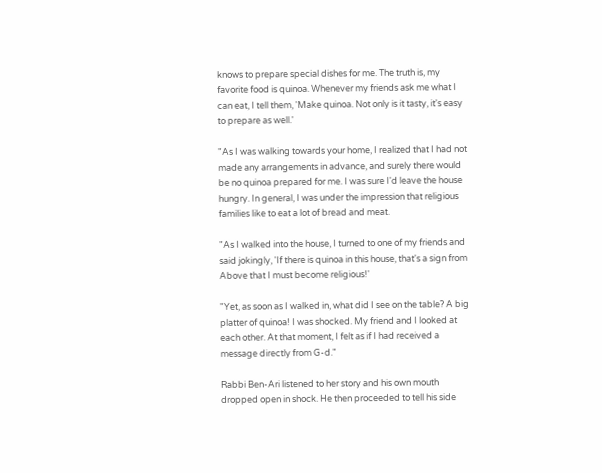knows to prepare special dishes for me. The truth is, my favorite food is quinoa. Whenever my friends ask me what I can eat, I tell them, 'Make quinoa. Not only is it tasty, it's easy to prepare as well.'

"As I was walking towards your home, I realized that I had not made any arrangements in advance, and surely there would be no quinoa prepared for me. I was sure I'd leave the house hungry. In general, I was under the impression that religious families like to eat a lot of bread and meat.

"As I walked into the house, I turned to one of my friends and said jokingly, 'If there is quinoa in this house, that's a sign from Above that I must become religious!'

"Yet, as soon as I walked in, what did I see on the table? A big platter of quinoa! I was shocked. My friend and I looked at each other. At that moment, I felt as if I had received a message directly from G-d."

Rabbi Ben-Ari listened to her story and his own mouth dropped open in shock. He then proceeded to tell his side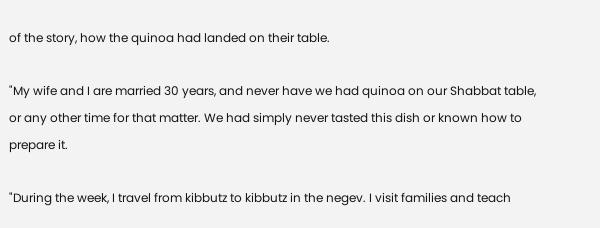of the story, how the quinoa had landed on their table.

"My wife and I are married 30 years, and never have we had quinoa on our Shabbat table, or any other time for that matter. We had simply never tasted this dish or known how to prepare it.

"During the week, I travel from kibbutz to kibbutz in the negev. I visit families and teach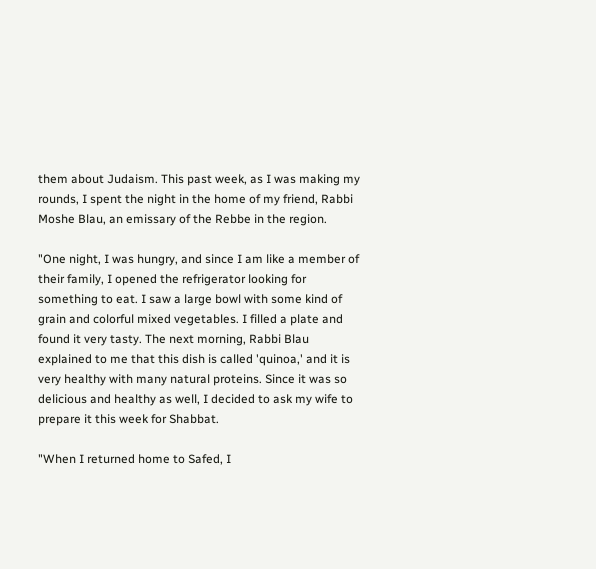them about Judaism. This past week, as I was making my rounds, I spent the night in the home of my friend, Rabbi Moshe Blau, an emissary of the Rebbe in the region.

"One night, I was hungry, and since I am like a member of their family, I opened the refrigerator looking for something to eat. I saw a large bowl with some kind of grain and colorful mixed vegetables. I filled a plate and found it very tasty. The next morning, Rabbi Blau explained to me that this dish is called 'quinoa,' and it is very healthy with many natural proteins. Since it was so delicious and healthy as well, I decided to ask my wife to prepare it this week for Shabbat.

"When I returned home to Safed, I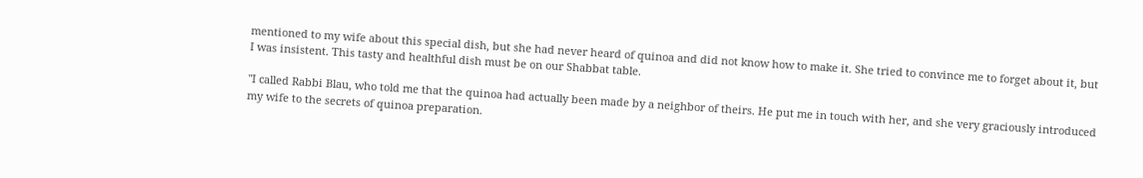mentioned to my wife about this special dish, but she had never heard of quinoa and did not know how to make it. She tried to convince me to forget about it, but I was insistent. This tasty and healthful dish must be on our Shabbat table.

"I called Rabbi Blau, who told me that the quinoa had actually been made by a neighbor of theirs. He put me in touch with her, and she very graciously introduced my wife to the secrets of quinoa preparation.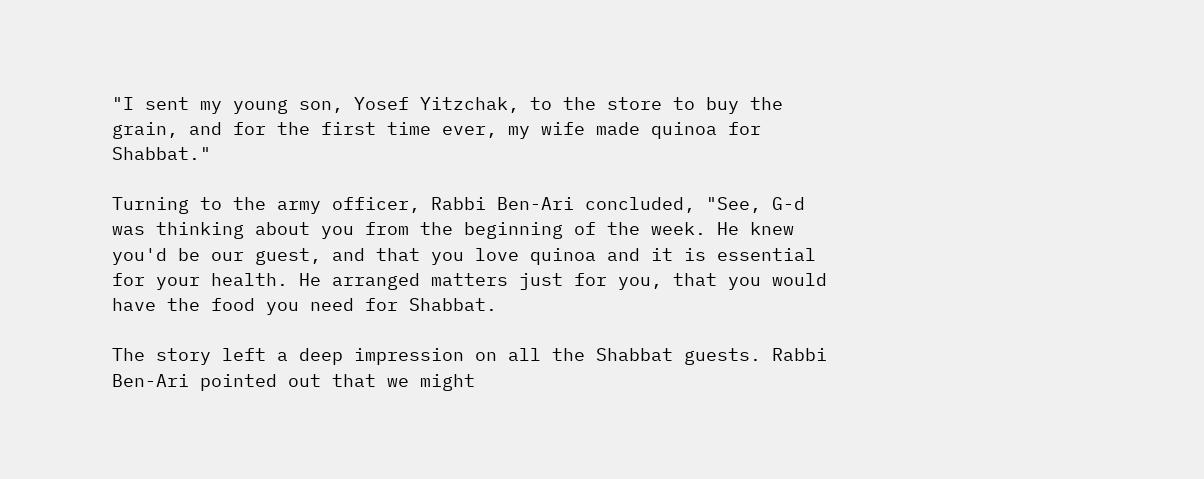"I sent my young son, Yosef Yitzchak, to the store to buy the grain, and for the first time ever, my wife made quinoa for Shabbat."

Turning to the army officer, Rabbi Ben-Ari concluded, "See, G-d was thinking about you from the beginning of the week. He knew you'd be our guest, and that you love quinoa and it is essential for your health. He arranged matters just for you, that you would have the food you need for Shabbat.

The story left a deep impression on all the Shabbat guests. Rabbi Ben-Ari pointed out that we might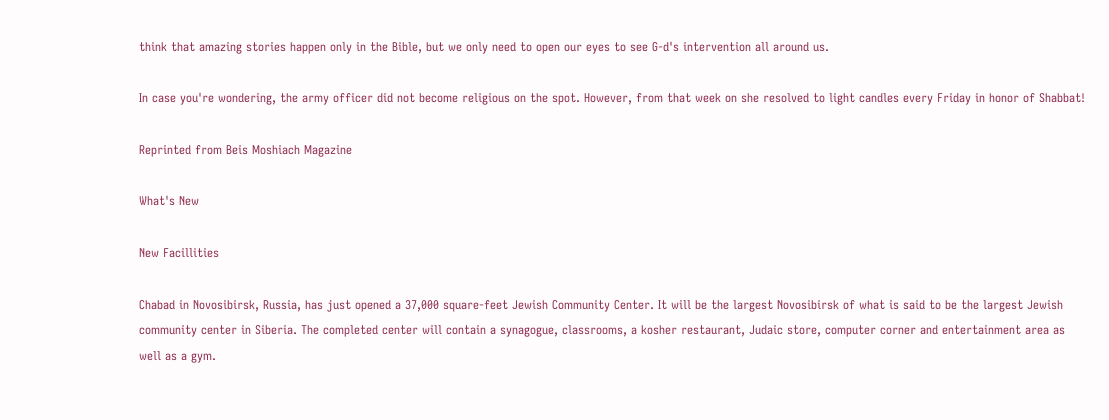think that amazing stories happen only in the Bible, but we only need to open our eyes to see G-d's intervention all around us.

In case you're wondering, the army officer did not become religious on the spot. However, from that week on she resolved to light candles every Friday in honor of Shabbat!

Reprinted from Beis Moshiach Magazine

What's New

New Facillities

Chabad in Novosibirsk, Russia, has just opened a 37,000 square-feet Jewish Community Center. It will be the largest Novosibirsk of what is said to be the largest Jewish community center in Siberia. The completed center will contain a synagogue, classrooms, a kosher restaurant, Judaic store, computer corner and entertainment area as well as a gym.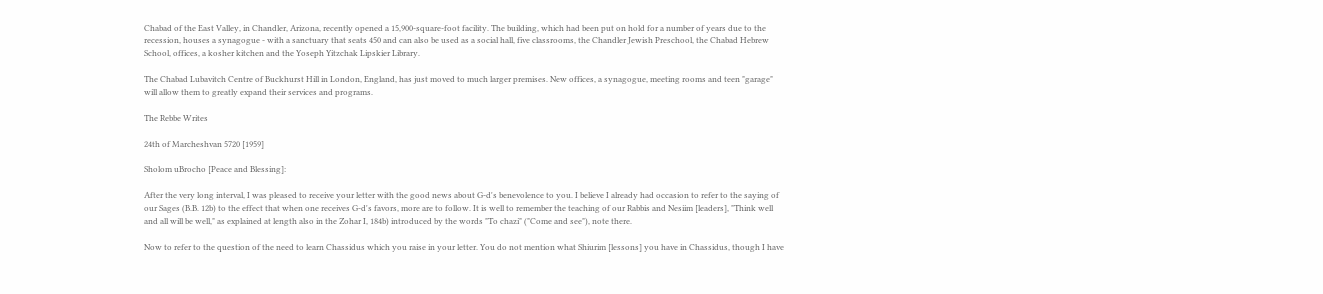Chabad of the East Valley, in Chandler, Arizona, recently opened a 15,900-square-foot facility. The building, which had been put on hold for a number of years due to the recession, houses a synagogue - with a sanctuary that seats 450 and can also be used as a social hall, five classrooms, the Chandler Jewish Preschool, the Chabad Hebrew School, offices, a kosher kitchen and the Yoseph Yitzchak Lipskier Library.

The Chabad Lubavitch Centre of Buckhurst Hill in London, England, has just moved to much larger premises. New offices, a synagogue, meeting rooms and teen "garage" will allow them to greatly expand their services and programs.

The Rebbe Writes

24th of Marcheshvan 5720 [1959]

Sholom uBrocho [Peace and Blessing]:

After the very long interval, I was pleased to receive your letter with the good news about G-d's benevolence to you. I believe I already had occasion to refer to the saying of our Sages (B.B. 12b) to the effect that when one receives G-d's favors, more are to follow. It is well to remember the teaching of our Rabbis and Nesiim [leaders], "Think well and all will be well," as explained at length also in the Zohar I, 184b) introduced by the words "To chazi" ("Come and see"), note there.

Now to refer to the question of the need to learn Chassidus which you raise in your letter. You do not mention what Shiurim [lessons] you have in Chassidus, though I have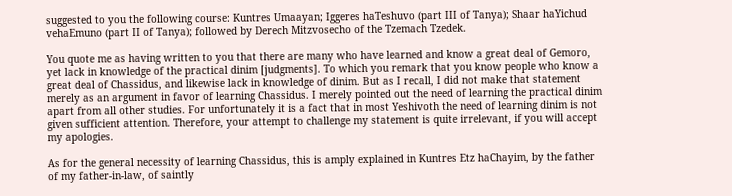suggested to you the following course: Kuntres Umaayan; Iggeres haTeshuvo (part III of Tanya); Shaar haYichud vehaEmuno (part II of Tanya); followed by Derech Mitzvosecho of the Tzemach Tzedek.

You quote me as having written to you that there are many who have learned and know a great deal of Gemoro, yet lack in knowledge of the practical dinim [judgments]. To which you remark that you know people who know a great deal of Chassidus, and likewise lack in knowledge of dinim. But as I recall, I did not make that statement merely as an argument in favor of learning Chassidus. I merely pointed out the need of learning the practical dinim apart from all other studies. For unfortunately it is a fact that in most Yeshivoth the need of learning dinim is not given sufficient attention. Therefore, your attempt to challenge my statement is quite irrelevant, if you will accept my apologies.

As for the general necessity of learning Chassidus, this is amply explained in Kuntres Etz haChayim, by the father of my father-in-law, of saintly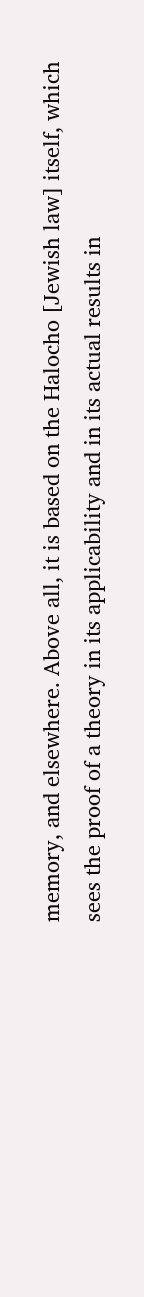memory, and elsewhere. Above all, it is based on the Halocho [Jewish law] itself, which sees the proof of a theory in its applicability and in its actual results in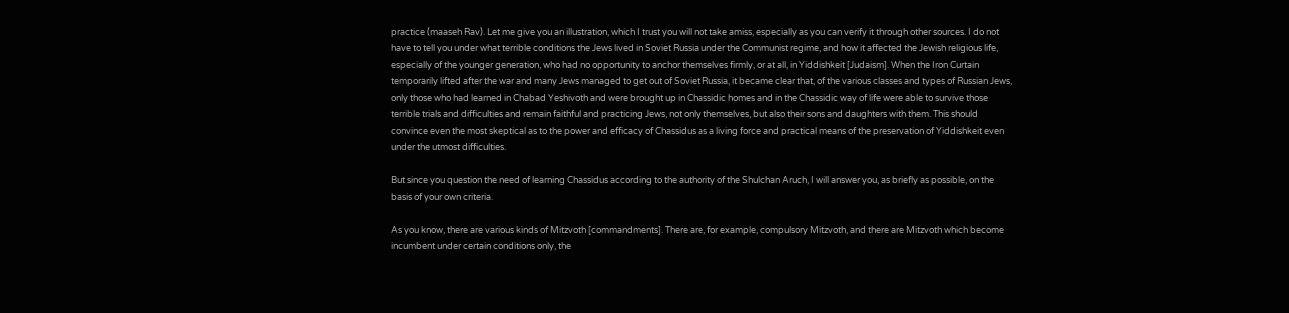practice (maaseh Rav). Let me give you an illustration, which I trust you will not take amiss, especially as you can verify it through other sources. I do not have to tell you under what terrible conditions the Jews lived in Soviet Russia under the Communist regime, and how it affected the Jewish religious life, especially of the younger generation, who had no opportunity to anchor themselves firmly, or at all, in Yiddishkeit [Judaism]. When the Iron Curtain temporarily lifted after the war and many Jews managed to get out of Soviet Russia, it became clear that, of the various classes and types of Russian Jews, only those who had learned in Chabad Yeshivoth and were brought up in Chassidic homes and in the Chassidic way of life were able to survive those terrible trials and difficulties and remain faithful and practicing Jews, not only themselves, but also their sons and daughters with them. This should convince even the most skeptical as to the power and efficacy of Chassidus as a living force and practical means of the preservation of Yiddishkeit even under the utmost difficulties.

But since you question the need of learning Chassidus according to the authority of the Shulchan Aruch, I will answer you, as briefly as possible, on the basis of your own criteria.

As you know, there are various kinds of Mitzvoth [commandments]. There are, for example, compulsory Mitzvoth, and there are Mitzvoth which become incumbent under certain conditions only, the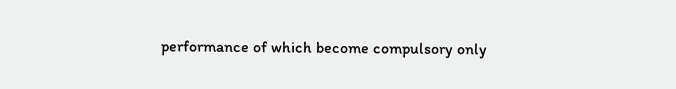performance of which become compulsory only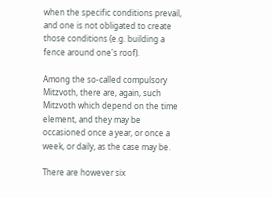when the specific conditions prevail, and one is not obligated to create those conditions (e.g. building a fence around one's roof).

Among the so-called compulsory Mitzvoth, there are, again, such Mitzvoth which depend on the time element, and they may be occasioned once a year, or once a week, or daily, as the case may be.

There are however six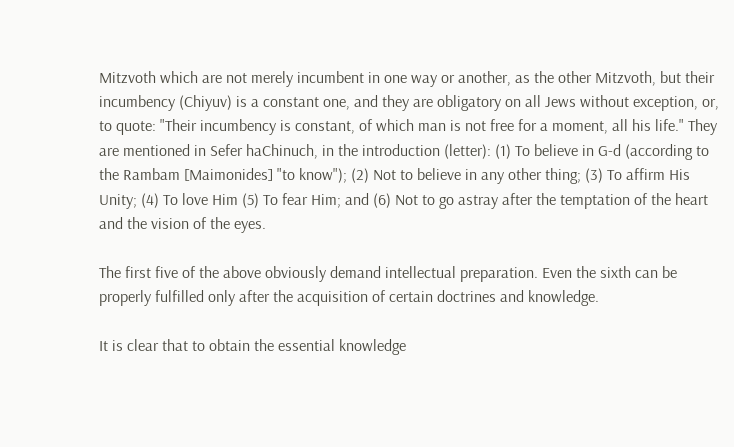Mitzvoth which are not merely incumbent in one way or another, as the other Mitzvoth, but their incumbency (Chiyuv) is a constant one, and they are obligatory on all Jews without exception, or, to quote: "Their incumbency is constant, of which man is not free for a moment, all his life." They are mentioned in Sefer haChinuch, in the introduction (letter): (1) To believe in G-d (according to the Rambam [Maimonides] "to know"); (2) Not to believe in any other thing; (3) To affirm His Unity; (4) To love Him (5) To fear Him; and (6) Not to go astray after the temptation of the heart and the vision of the eyes.

The first five of the above obviously demand intellectual preparation. Even the sixth can be properly fulfilled only after the acquisition of certain doctrines and knowledge.

It is clear that to obtain the essential knowledge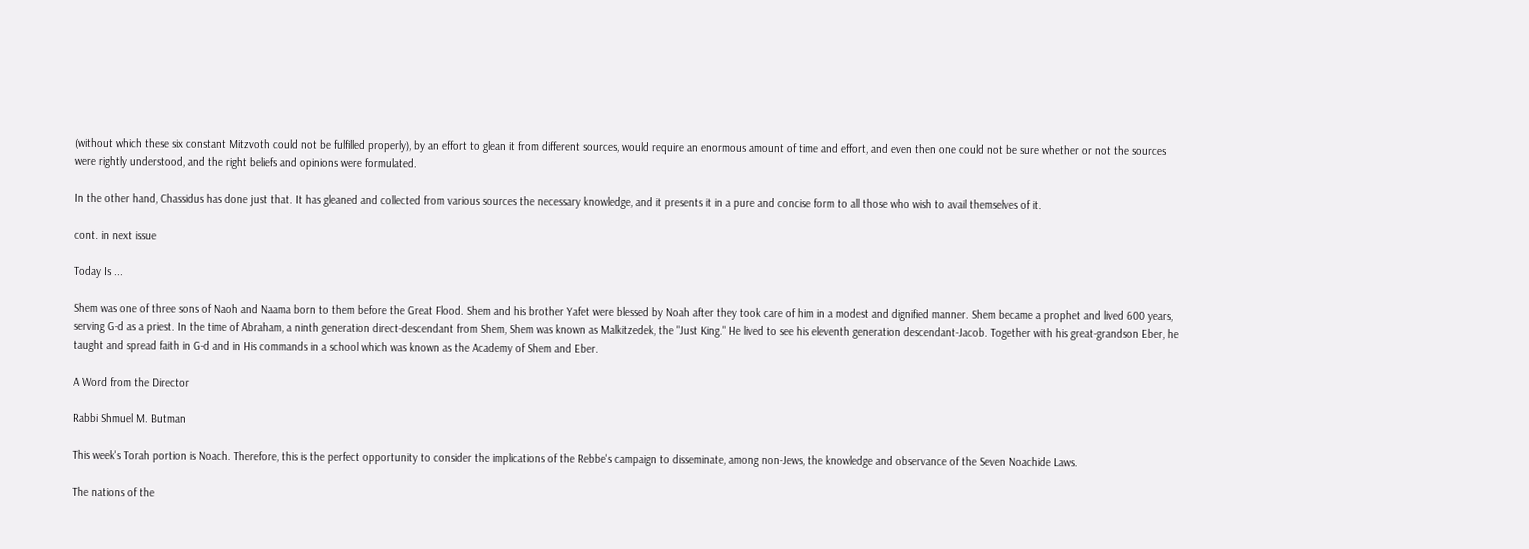(without which these six constant Mitzvoth could not be fulfilled properly), by an effort to glean it from different sources, would require an enormous amount of time and effort, and even then one could not be sure whether or not the sources were rightly understood, and the right beliefs and opinions were formulated.

In the other hand, Chassidus has done just that. It has gleaned and collected from various sources the necessary knowledge, and it presents it in a pure and concise form to all those who wish to avail themselves of it.

cont. in next issue

Today Is ...

Shem was one of three sons of Naoh and Naama born to them before the Great Flood. Shem and his brother Yafet were blessed by Noah after they took care of him in a modest and dignified manner. Shem became a prophet and lived 600 years, serving G-d as a priest. In the time of Abraham, a ninth generation direct-descendant from Shem, Shem was known as Malkitzedek, the "Just King." He lived to see his eleventh generation descendant-Jacob. Together with his great-grandson Eber, he taught and spread faith in G-d and in His commands in a school which was known as the Academy of Shem and Eber.

A Word from the Director

Rabbi Shmuel M. Butman

This week's Torah portion is Noach. Therefore, this is the perfect opportunity to consider the implications of the Rebbe's campaign to disseminate, among non-Jews, the knowledge and observance of the Seven Noachide Laws.

The nations of the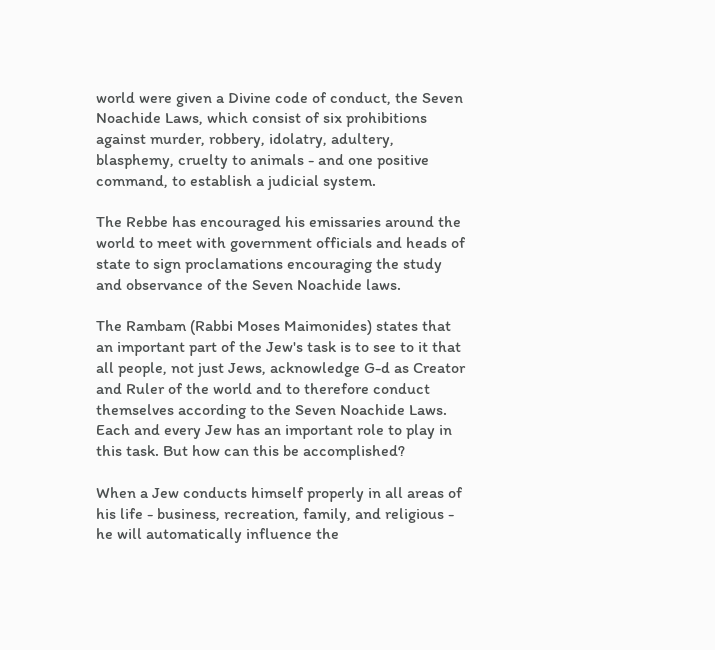world were given a Divine code of conduct, the Seven Noachide Laws, which consist of six prohibitions against murder, robbery, idolatry, adultery, blasphemy, cruelty to animals - and one positive command, to establish a judicial system.

The Rebbe has encouraged his emissaries around the world to meet with government officials and heads of state to sign proclamations encouraging the study and observance of the Seven Noachide laws.

The Rambam (Rabbi Moses Maimonides) states that an important part of the Jew's task is to see to it that all people, not just Jews, acknowledge G-d as Creator and Ruler of the world and to therefore conduct themselves according to the Seven Noachide Laws. Each and every Jew has an important role to play in this task. But how can this be accomplished?

When a Jew conducts himself properly in all areas of his life - business, recreation, family, and religious - he will automatically influence the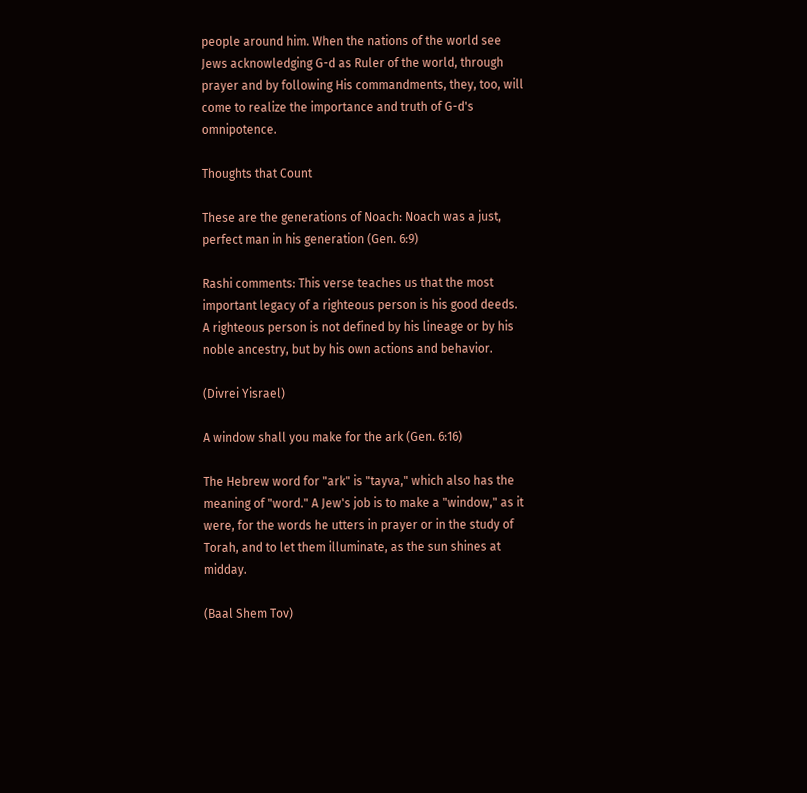people around him. When the nations of the world see Jews acknowledging G-d as Ruler of the world, through prayer and by following His commandments, they, too, will come to realize the importance and truth of G-d's omnipotence.

Thoughts that Count

These are the generations of Noach: Noach was a just, perfect man in his generation (Gen. 6:9)

Rashi comments: This verse teaches us that the most important legacy of a righteous person is his good deeds. A righteous person is not defined by his lineage or by his noble ancestry, but by his own actions and behavior.

(Divrei Yisrael)

A window shall you make for the ark (Gen. 6:16)

The Hebrew word for "ark" is "tayva," which also has the meaning of "word." A Jew's job is to make a "window," as it were, for the words he utters in prayer or in the study of Torah, and to let them illuminate, as the sun shines at midday.

(Baal Shem Tov)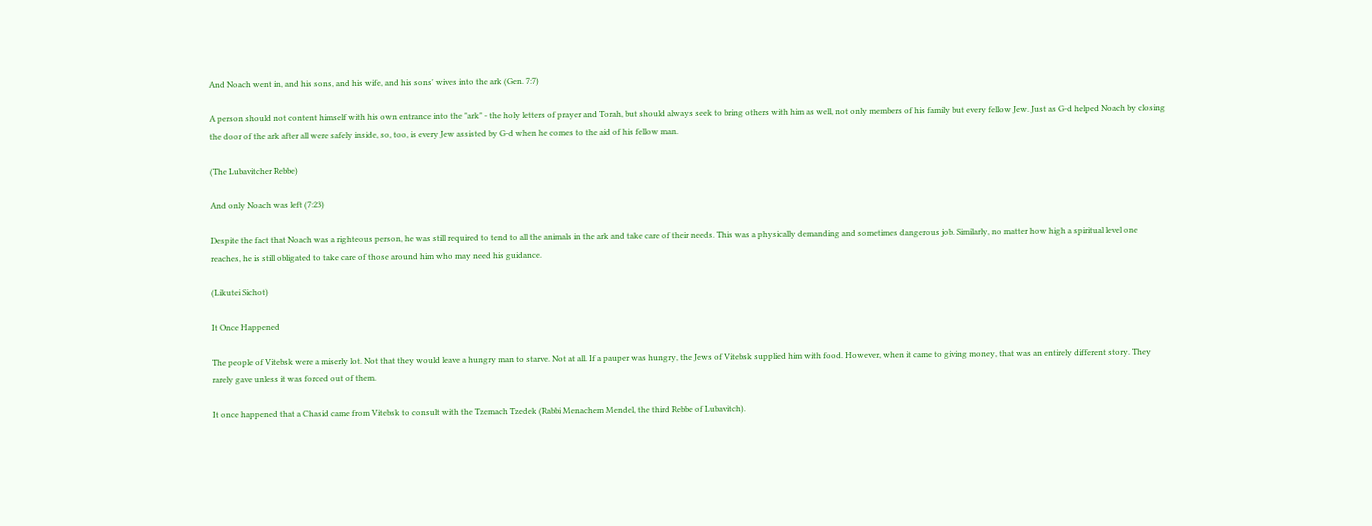And Noach went in, and his sons, and his wife, and his sons' wives into the ark (Gen. 7:7)

A person should not content himself with his own entrance into the "ark" - the holy letters of prayer and Torah, but should always seek to bring others with him as well, not only members of his family but every fellow Jew. Just as G-d helped Noach by closing the door of the ark after all were safely inside, so, too, is every Jew assisted by G-d when he comes to the aid of his fellow man.

(The Lubavitcher Rebbe)

And only Noach was left (7:23)

Despite the fact that Noach was a righteous person, he was still required to tend to all the animals in the ark and take care of their needs. This was a physically demanding and sometimes dangerous job. Similarly, no matter how high a spiritual level one reaches, he is still obligated to take care of those around him who may need his guidance.

(Likutei Sichot)

It Once Happened

The people of Vitebsk were a miserly lot. Not that they would leave a hungry man to starve. Not at all. If a pauper was hungry, the Jews of Vitebsk supplied him with food. However, when it came to giving money, that was an entirely different story. They rarely gave unless it was forced out of them.

It once happened that a Chasid came from Vitebsk to consult with the Tzemach Tzedek (Rabbi Menachem Mendel, the third Rebbe of Lubavitch).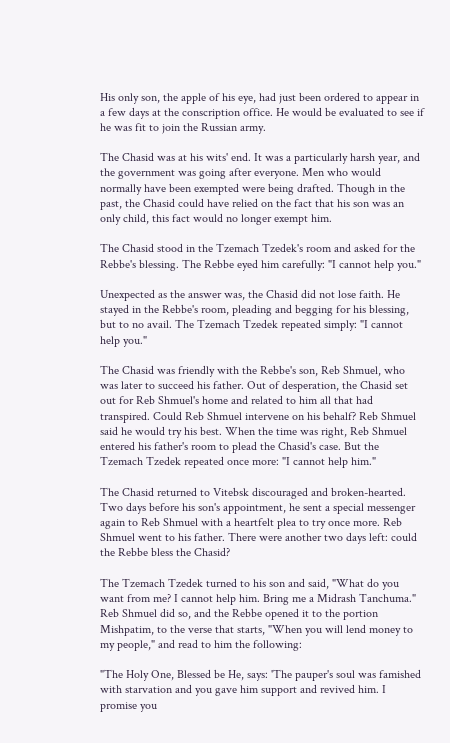His only son, the apple of his eye, had just been ordered to appear in a few days at the conscription office. He would be evaluated to see if he was fit to join the Russian army.

The Chasid was at his wits' end. It was a particularly harsh year, and the government was going after everyone. Men who would normally have been exempted were being drafted. Though in the past, the Chasid could have relied on the fact that his son was an only child, this fact would no longer exempt him.

The Chasid stood in the Tzemach Tzedek's room and asked for the Rebbe's blessing. The Rebbe eyed him carefully: "I cannot help you."

Unexpected as the answer was, the Chasid did not lose faith. He stayed in the Rebbe's room, pleading and begging for his blessing, but to no avail. The Tzemach Tzedek repeated simply: "I cannot help you."

The Chasid was friendly with the Rebbe's son, Reb Shmuel, who was later to succeed his father. Out of desperation, the Chasid set out for Reb Shmuel's home and related to him all that had transpired. Could Reb Shmuel intervene on his behalf? Reb Shmuel said he would try his best. When the time was right, Reb Shmuel entered his father's room to plead the Chasid's case. But the Tzemach Tzedek repeated once more: "I cannot help him."

The Chasid returned to Vitebsk discouraged and broken-hearted. Two days before his son's appointment, he sent a special messenger again to Reb Shmuel with a heartfelt plea to try once more. Reb Shmuel went to his father. There were another two days left: could the Rebbe bless the Chasid?

The Tzemach Tzedek turned to his son and said, "What do you want from me? I cannot help him. Bring me a Midrash Tanchuma." Reb Shmuel did so, and the Rebbe opened it to the portion Mishpatim, to the verse that starts, "When you will lend money to my people," and read to him the following:

"The Holy One, Blessed be He, says: 'The pauper's soul was famished with starvation and you gave him support and revived him. I promise you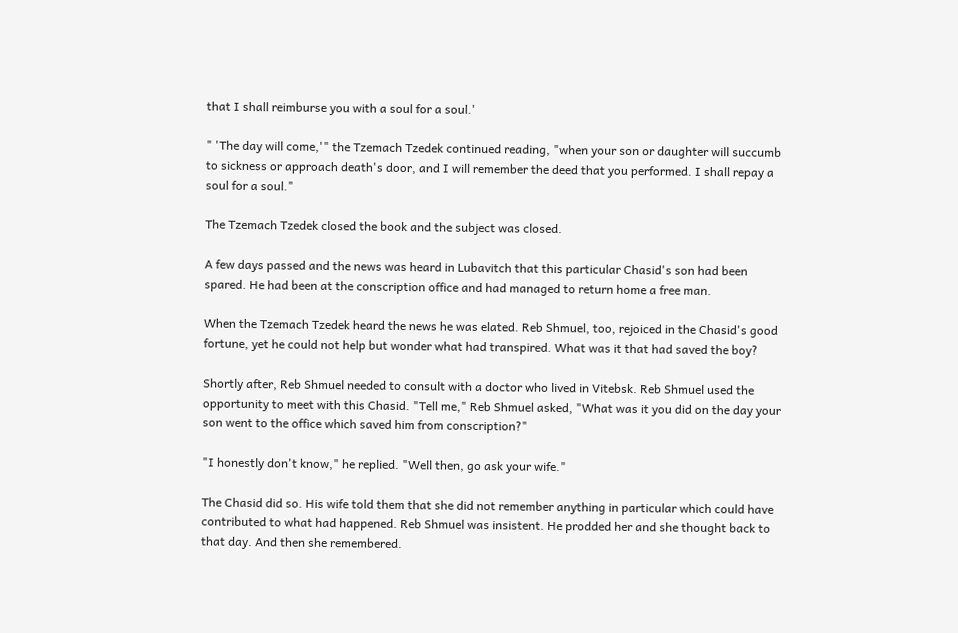that I shall reimburse you with a soul for a soul.'

" 'The day will come,'" the Tzemach Tzedek continued reading, "when your son or daughter will succumb to sickness or approach death's door, and I will remember the deed that you performed. I shall repay a soul for a soul."

The Tzemach Tzedek closed the book and the subject was closed.

A few days passed and the news was heard in Lubavitch that this particular Chasid's son had been spared. He had been at the conscription office and had managed to return home a free man.

When the Tzemach Tzedek heard the news he was elated. Reb Shmuel, too, rejoiced in the Chasid's good fortune, yet he could not help but wonder what had transpired. What was it that had saved the boy?

Shortly after, Reb Shmuel needed to consult with a doctor who lived in Vitebsk. Reb Shmuel used the opportunity to meet with this Chasid. "Tell me," Reb Shmuel asked, "What was it you did on the day your son went to the office which saved him from conscription?"

"I honestly don't know," he replied. "Well then, go ask your wife."

The Chasid did so. His wife told them that she did not remember anything in particular which could have contributed to what had happened. Reb Shmuel was insistent. He prodded her and she thought back to that day. And then she remembered.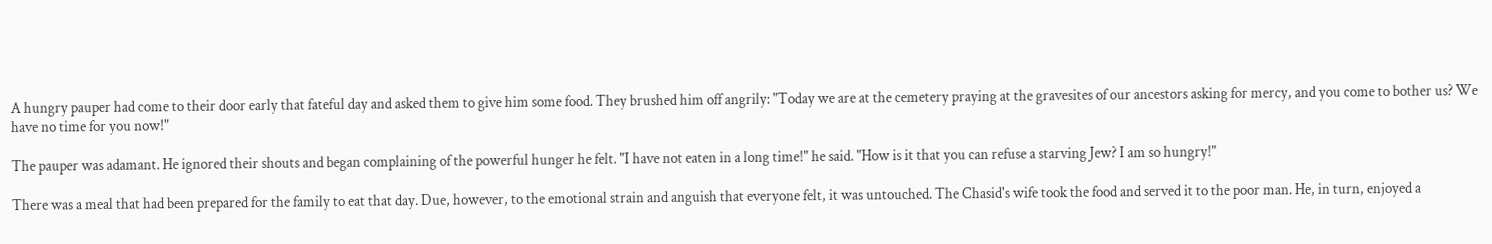A hungry pauper had come to their door early that fateful day and asked them to give him some food. They brushed him off angrily: "Today we are at the cemetery praying at the gravesites of our ancestors asking for mercy, and you come to bother us? We have no time for you now!"

The pauper was adamant. He ignored their shouts and began complaining of the powerful hunger he felt. "I have not eaten in a long time!" he said. "How is it that you can refuse a starving Jew? I am so hungry!"

There was a meal that had been prepared for the family to eat that day. Due, however, to the emotional strain and anguish that everyone felt, it was untouched. The Chasid's wife took the food and served it to the poor man. He, in turn, enjoyed a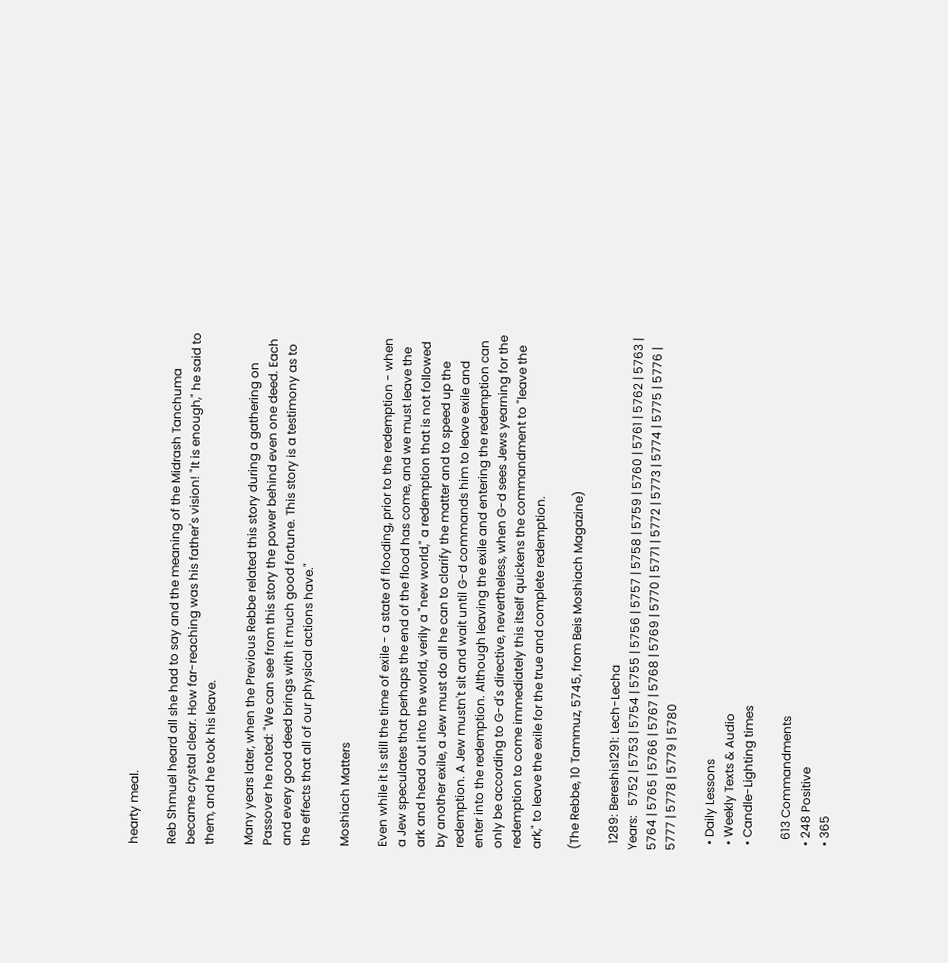hearty meal.

Reb Shmuel heard all she had to say and the meaning of the Midrash Tanchuma became crystal clear. How far-reaching was his father's vision! "It is enough," he said to them, and he took his leave.

Many years later, when the Previous Rebbe related this story during a gathering on Passover he noted: "We can see from this story the power behind even one deed. Each and every good deed brings with it much good fortune. This story is a testimony as to the effects that all of our physical actions have."

Moshiach Matters

Even while it is still the time of exile - a state of flooding, prior to the redemption - when a Jew speculates that perhaps the end of the flood has come, and we must leave the ark and head out into the world, verily a "new world," a redemption that is not followed by another exile, a Jew must do all he can to clarify the matter and to speed up the redemption. A Jew mustn't sit and wait until G-d commands him to leave exile and enter into the redemption. Although leaving the exile and entering the redemption can only be according to G-d's directive, nevertheless, when G-d sees Jews yearning for the redemption to come immediately this itself quickens the commandment to "leave the ark," to leave the exile for the true and complete redemption.

(The Rebbe, 10 Tammuz, 5745, from Beis Moshiach Magazine)

  1289: Bereshis1291: Lech-Lecha
Years:   5752 | 5753 | 5754 | 5755 | 5756 | 5757 | 5758 | 5759 | 5760 | 5761 | 5762 | 5763 | 5764 | 5765 | 5766 | 5767 | 5768 | 5769 | 5770 | 5771 | 5772 | 5773 | 5774 | 5775 | 5776 | 5777 | 5778 | 5779 | 5780

  • Daily Lessons
  • Weekly Texts & Audio
  • Candle-Lighting times

    613 Commandments
  • 248 Positive
  • 365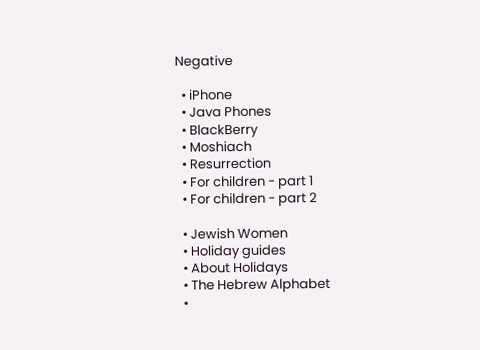Negative

  • iPhone
  • Java Phones
  • BlackBerry
  • Moshiach
  • Resurrection
  • For children - part 1
  • For children - part 2

  • Jewish Women
  • Holiday guides
  • About Holidays
  • The Hebrew Alphabet
  •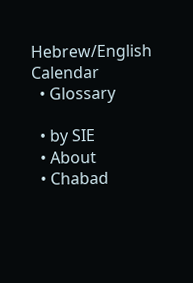Hebrew/English Calendar
  • Glossary

  • by SIE
  • About
  • Chabad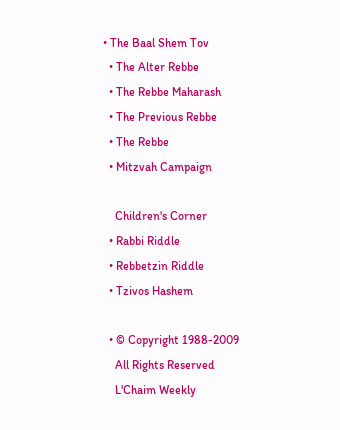• The Baal Shem Tov
  • The Alter Rebbe
  • The Rebbe Maharash
  • The Previous Rebbe
  • The Rebbe
  • Mitzvah Campaign

    Children's Corner
  • Rabbi Riddle
  • Rebbetzin Riddle
  • Tzivos Hashem

  • © Copyright 1988-2009
    All Rights Reserved
    L'Chaim Weekly